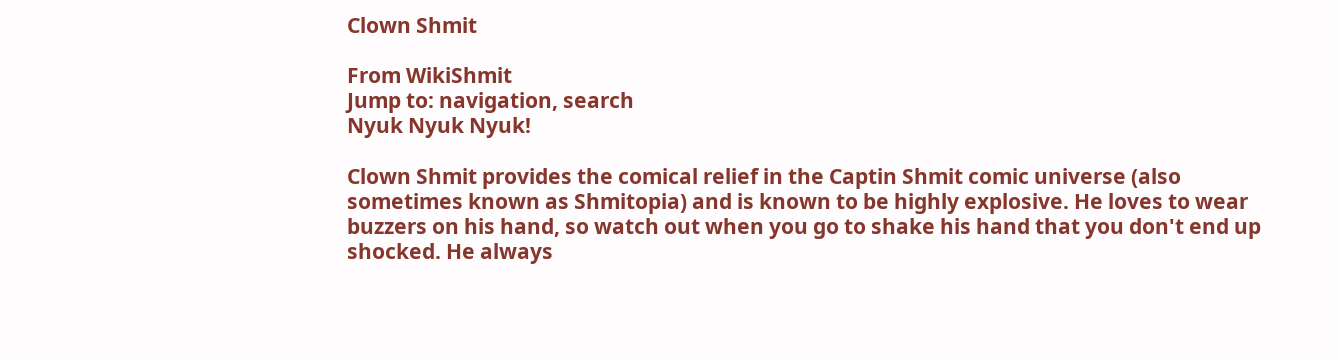Clown Shmit

From WikiShmit
Jump to: navigation, search
Nyuk Nyuk Nyuk!

Clown Shmit provides the comical relief in the Captin Shmit comic universe (also sometimes known as Shmitopia) and is known to be highly explosive. He loves to wear buzzers on his hand, so watch out when you go to shake his hand that you don't end up shocked. He always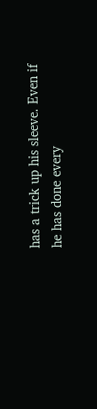has a trick up his sleeve. Even if he has done every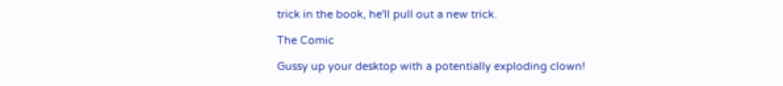trick in the book, he'll pull out a new trick.

The Comic

Gussy up your desktop with a potentially exploding clown!